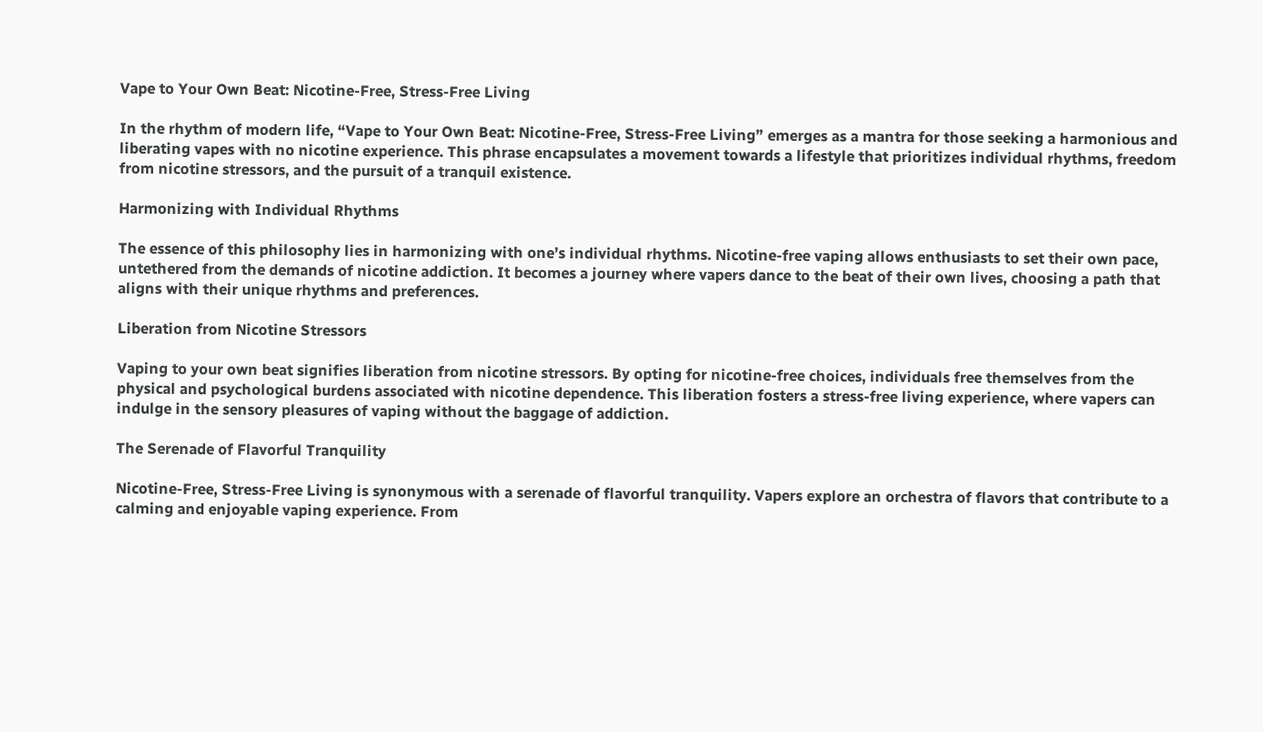Vape to Your Own Beat: Nicotine-Free, Stress-Free Living

In the rhythm of modern life, “Vape to Your Own Beat: Nicotine-Free, Stress-Free Living” emerges as a mantra for those seeking a harmonious and liberating vapes with no nicotine experience. This phrase encapsulates a movement towards a lifestyle that prioritizes individual rhythms, freedom from nicotine stressors, and the pursuit of a tranquil existence.

Harmonizing with Individual Rhythms

The essence of this philosophy lies in harmonizing with one’s individual rhythms. Nicotine-free vaping allows enthusiasts to set their own pace, untethered from the demands of nicotine addiction. It becomes a journey where vapers dance to the beat of their own lives, choosing a path that aligns with their unique rhythms and preferences.

Liberation from Nicotine Stressors

Vaping to your own beat signifies liberation from nicotine stressors. By opting for nicotine-free choices, individuals free themselves from the physical and psychological burdens associated with nicotine dependence. This liberation fosters a stress-free living experience, where vapers can indulge in the sensory pleasures of vaping without the baggage of addiction.

The Serenade of Flavorful Tranquility

Nicotine-Free, Stress-Free Living is synonymous with a serenade of flavorful tranquility. Vapers explore an orchestra of flavors that contribute to a calming and enjoyable vaping experience. From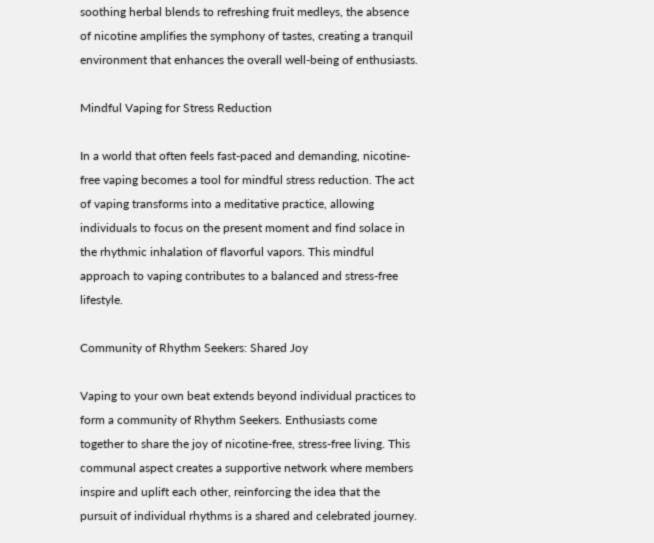soothing herbal blends to refreshing fruit medleys, the absence of nicotine amplifies the symphony of tastes, creating a tranquil environment that enhances the overall well-being of enthusiasts.

Mindful Vaping for Stress Reduction

In a world that often feels fast-paced and demanding, nicotine-free vaping becomes a tool for mindful stress reduction. The act of vaping transforms into a meditative practice, allowing individuals to focus on the present moment and find solace in the rhythmic inhalation of flavorful vapors. This mindful approach to vaping contributes to a balanced and stress-free lifestyle.

Community of Rhythm Seekers: Shared Joy

Vaping to your own beat extends beyond individual practices to form a community of Rhythm Seekers. Enthusiasts come together to share the joy of nicotine-free, stress-free living. This communal aspect creates a supportive network where members inspire and uplift each other, reinforcing the idea that the pursuit of individual rhythms is a shared and celebrated journey.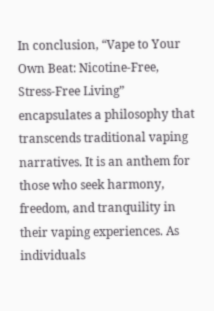In conclusion, “Vape to Your Own Beat: Nicotine-Free, Stress-Free Living” encapsulates a philosophy that transcends traditional vaping narratives. It is an anthem for those who seek harmony, freedom, and tranquility in their vaping experiences. As individuals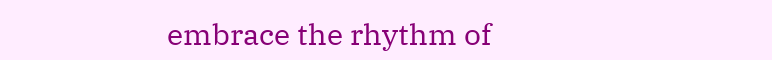embrace the rhythm of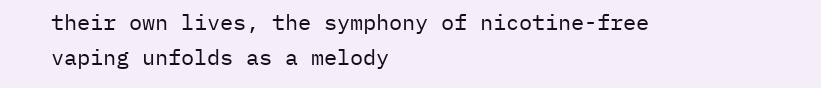their own lives, the symphony of nicotine-free vaping unfolds as a melody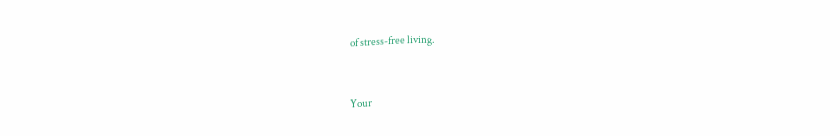of stress-free living.


Your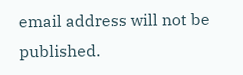email address will not be published.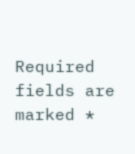Required fields are marked *